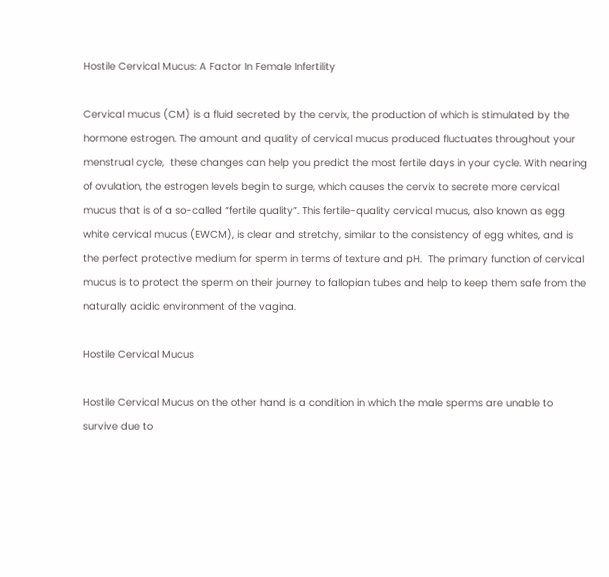Hostile Cervical Mucus: A Factor In Female Infertility

Cervical mucus (CM) is a fluid secreted by the cervix, the production of which is stimulated by the hormone estrogen. The amount and quality of cervical mucus produced fluctuates throughout your menstrual cycle,  these changes can help you predict the most fertile days in your cycle. With nearing of ovulation, the estrogen levels begin to surge, which causes the cervix to secrete more cervical mucus that is of a so-called “fertile quality”. This fertile-quality cervical mucus, also known as egg white cervical mucus (EWCM), is clear and stretchy, similar to the consistency of egg whites, and is the perfect protective medium for sperm in terms of texture and pH.  The primary function of cervical mucus is to protect the sperm on their journey to fallopian tubes and help to keep them safe from the naturally acidic environment of the vagina.

Hostile Cervical Mucus

Hostile Cervical Mucus on the other hand is a condition in which the male sperms are unable to survive due to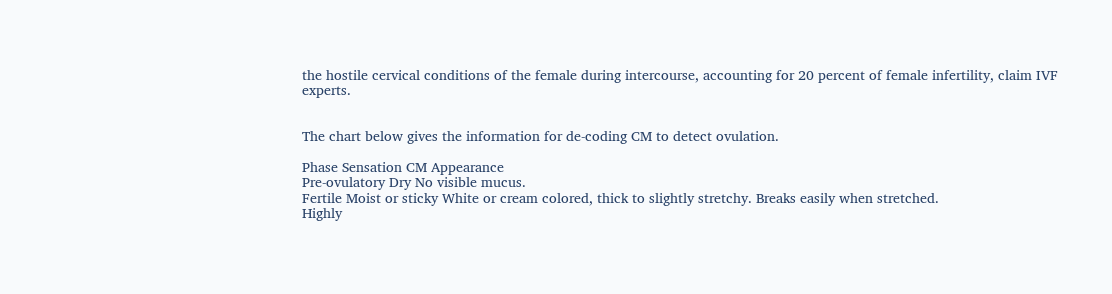the hostile cervical conditions of the female during intercourse, accounting for 20 percent of female infertility, claim IVF experts.


The chart below gives the information for de-coding CM to detect ovulation.

Phase Sensation CM Appearance
Pre-ovulatory Dry No visible mucus.
Fertile Moist or sticky White or cream colored, thick to slightly stretchy. Breaks easily when stretched.
Highly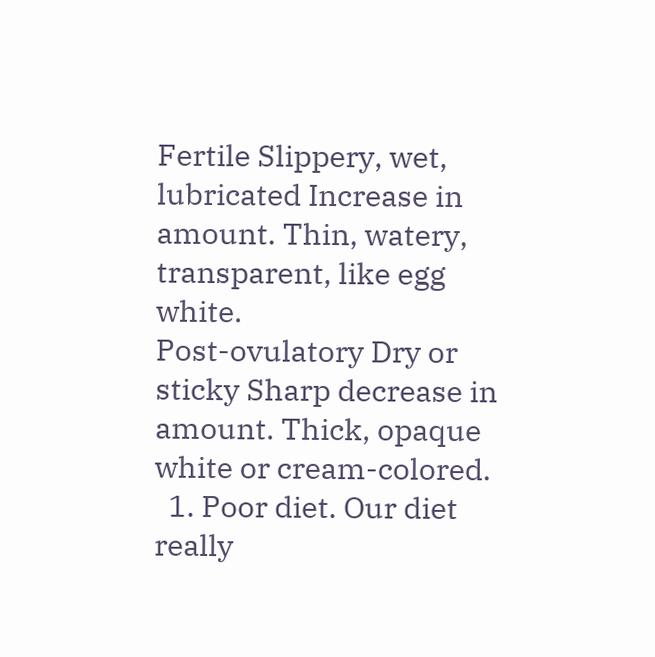Fertile Slippery, wet, lubricated Increase in amount. Thin, watery, transparent, like egg white.
Post-ovulatory Dry or sticky Sharp decrease in amount. Thick, opaque white or cream-colored.
  1. Poor diet. Our diet really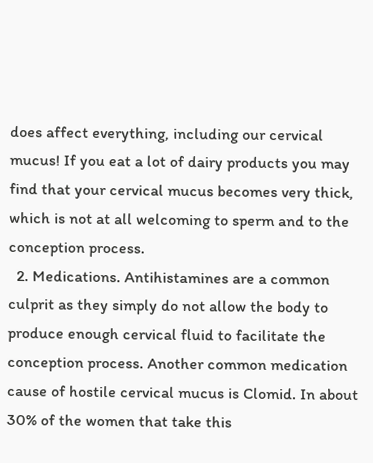does affect everything, including our cervical mucus! If you eat a lot of dairy products you may find that your cervical mucus becomes very thick, which is not at all welcoming to sperm and to the conception process.
  2. Medications. Antihistamines are a common culprit as they simply do not allow the body to produce enough cervical fluid to facilitate the conception process. Another common medication cause of hostile cervical mucus is Clomid. In about 30% of the women that take this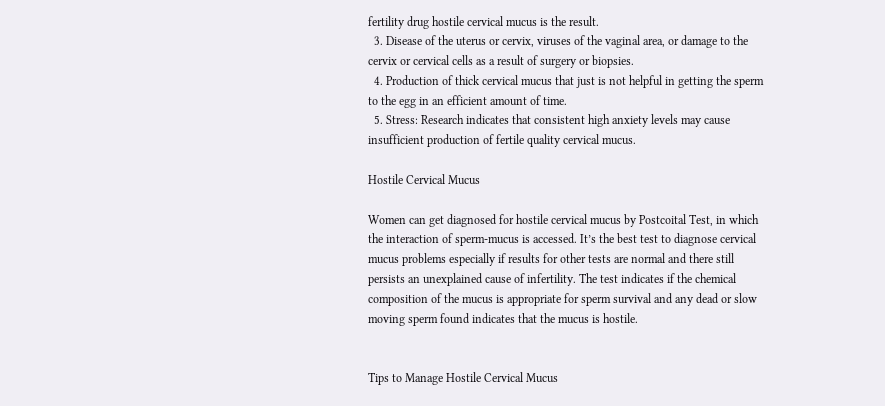fertility drug hostile cervical mucus is the result.
  3. Disease of the uterus or cervix, viruses of the vaginal area, or damage to the cervix or cervical cells as a result of surgery or biopsies.
  4. Production of thick cervical mucus that just is not helpful in getting the sperm to the egg in an efficient amount of time.
  5. Stress: Research indicates that consistent high anxiety levels may cause insufficient production of fertile quality cervical mucus.

Hostile Cervical Mucus

Women can get diagnosed for hostile cervical mucus by Postcoital Test, in which the interaction of sperm-mucus is accessed. It’s the best test to diagnose cervical mucus problems especially if results for other tests are normal and there still persists an unexplained cause of infertility. The test indicates if the chemical composition of the mucus is appropriate for sperm survival and any dead or slow moving sperm found indicates that the mucus is hostile.


Tips to Manage Hostile Cervical Mucus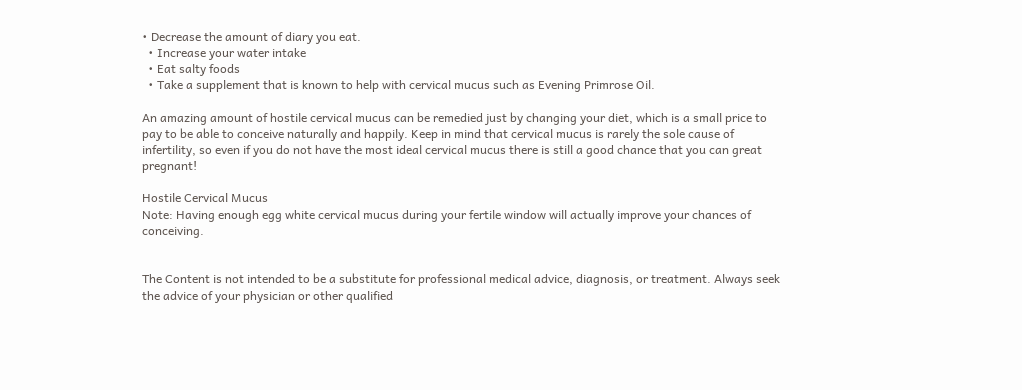• Decrease the amount of diary you eat.
  • Increase your water intake
  • Eat salty foods
  • Take a supplement that is known to help with cervical mucus such as Evening Primrose Oil.

An amazing amount of hostile cervical mucus can be remedied just by changing your diet, which is a small price to pay to be able to conceive naturally and happily. Keep in mind that cervical mucus is rarely the sole cause of infertility, so even if you do not have the most ideal cervical mucus there is still a good chance that you can great pregnant!

Hostile Cervical Mucus
Note: Having enough egg white cervical mucus during your fertile window will actually improve your chances of conceiving.


The Content is not intended to be a substitute for professional medical advice, diagnosis, or treatment. Always seek the advice of your physician or other qualified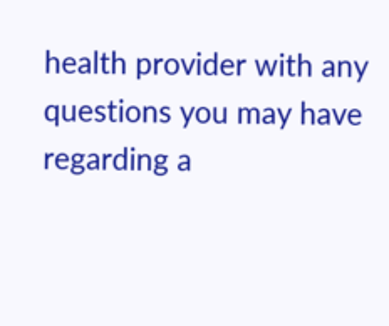health provider with any questions you may have regarding a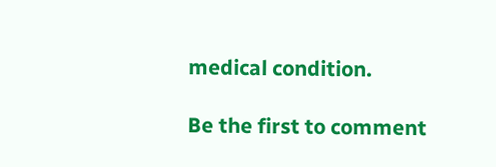medical condition.

Be the first to comment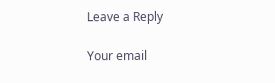Leave a Reply

Your email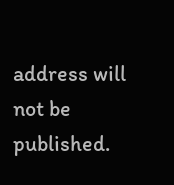address will not be published.